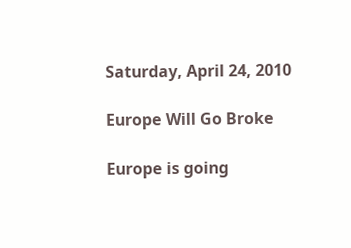Saturday, April 24, 2010

Europe Will Go Broke

Europe is going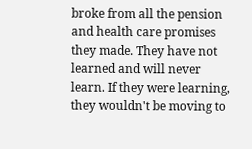broke from all the pension and health care promises they made. They have not learned and will never learn. If they were learning, they wouldn't be moving to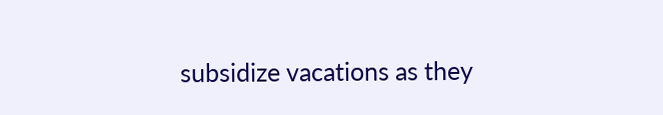subsidize vacations as they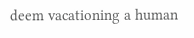deem vacationing a human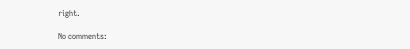right.

No comments: